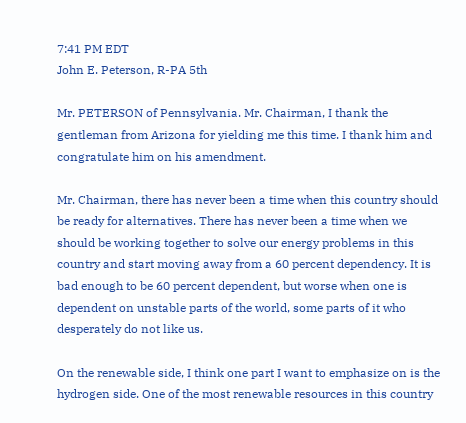7:41 PM EDT
John E. Peterson, R-PA 5th

Mr. PETERSON of Pennsylvania. Mr. Chairman, I thank the gentleman from Arizona for yielding me this time. I thank him and congratulate him on his amendment.

Mr. Chairman, there has never been a time when this country should be ready for alternatives. There has never been a time when we should be working together to solve our energy problems in this country and start moving away from a 60 percent dependency. It is bad enough to be 60 percent dependent, but worse when one is dependent on unstable parts of the world, some parts of it who desperately do not like us.

On the renewable side, I think one part I want to emphasize on is the hydrogen side. One of the most renewable resources in this country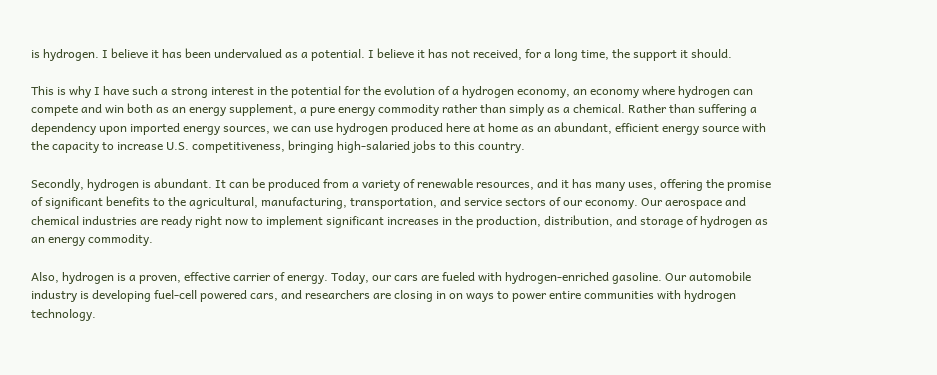is hydrogen. I believe it has been undervalued as a potential. I believe it has not received, for a long time, the support it should.

This is why I have such a strong interest in the potential for the evolution of a hydrogen economy, an economy where hydrogen can compete and win both as an energy supplement, a pure energy commodity rather than simply as a chemical. Rather than suffering a dependency upon imported energy sources, we can use hydrogen produced here at home as an abundant, efficient energy source with the capacity to increase U.S. competitiveness, bringing high-salaried jobs to this country.

Secondly, hydrogen is abundant. It can be produced from a variety of renewable resources, and it has many uses, offering the promise of significant benefits to the agricultural, manufacturing, transportation, and service sectors of our economy. Our aerospace and chemical industries are ready right now to implement significant increases in the production, distribution, and storage of hydrogen as an energy commodity.

Also, hydrogen is a proven, effective carrier of energy. Today, our cars are fueled with hydrogen-enriched gasoline. Our automobile industry is developing fuel-cell powered cars, and researchers are closing in on ways to power entire communities with hydrogen technology.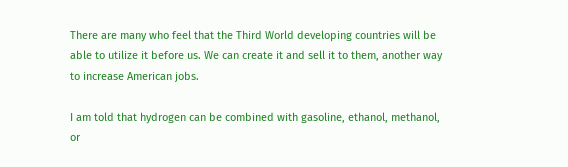There are many who feel that the Third World developing countries will be able to utilize it before us. We can create it and sell it to them, another way to increase American jobs.

I am told that hydrogen can be combined with gasoline, ethanol, methanol, or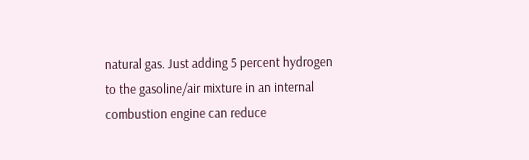natural gas. Just adding 5 percent hydrogen to the gasoline/air mixture in an internal combustion engine can reduce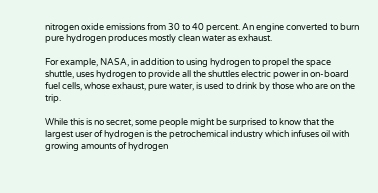nitrogen oxide emissions from 30 to 40 percent. An engine converted to burn pure hydrogen produces mostly clean water as exhaust.

For example, NASA, in addition to using hydrogen to propel the space shuttle, uses hydrogen to provide all the shuttles electric power in on-board fuel cells, whose exhaust, pure water, is used to drink by those who are on the trip.

While this is no secret, some people might be surprised to know that the largest user of hydrogen is the petrochemical industry which infuses oil with growing amounts of hydrogen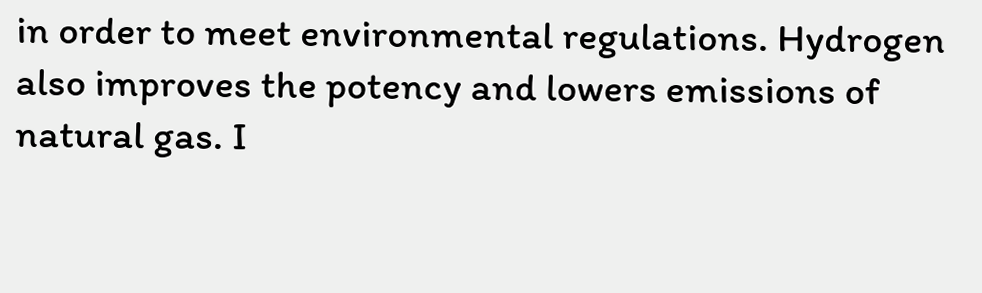in order to meet environmental regulations. Hydrogen also improves the potency and lowers emissions of natural gas. I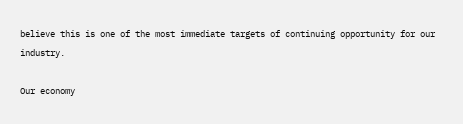believe this is one of the most immediate targets of continuing opportunity for our industry.

Our economy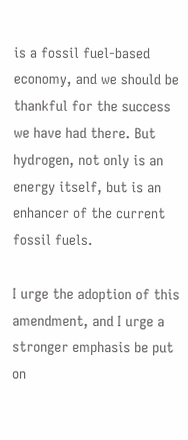is a fossil fuel-based economy, and we should be thankful for the success we have had there. But hydrogen, not only is an energy itself, but is an enhancer of the current fossil fuels.

I urge the adoption of this amendment, and I urge a stronger emphasis be put on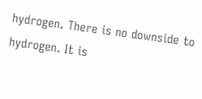hydrogen. There is no downside to hydrogen. It is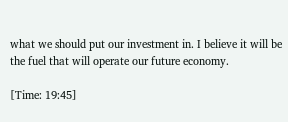what we should put our investment in. I believe it will be the fuel that will operate our future economy.

[Time: 19:45]